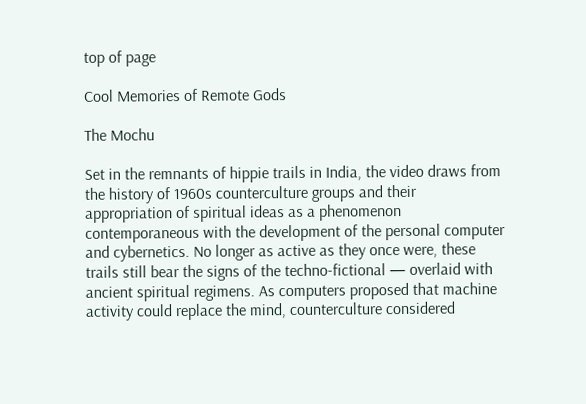top of page

Cool Memories of Remote Gods

The Mochu

Set in the remnants of hippie trails in India, the video draws from the history of 1960s counterculture groups and their appropriation of spiritual ideas as a phenomenon contemporaneous with the development of the personal computer and cybernetics. No longer as active as they once were, these trails still bear the signs of the techno-fictional — overlaid with ancient spiritual regimens. As computers proposed that machine activity could replace the mind, counterculture considered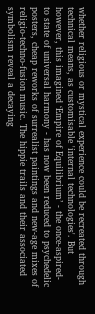whether religious or mystical experience could be recreated through technical means, as customisable 'internal technologies'. But however, this imagined ‘Empire of Equilibrium’ - the once-aspired-to state of universal harmony - has now been reduced to psychedelic posters, cheap reworks of surrealist paintings and new-age mixes of religio-techno-fusion music. The hippie trails and their associated symbolism reveal a decaying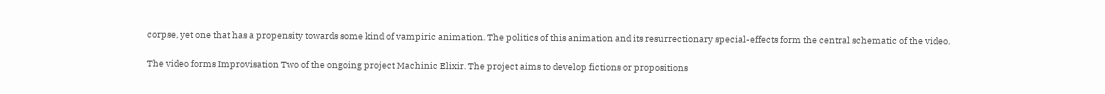corpse, yet one that has a propensity towards some kind of vampiric animation. The politics of this animation and its resurrectionary special-effects form the central schematic of the video.

The video forms Improvisation Two of the ongoing project Machinic Elixir. The project aims to develop fictions or propositions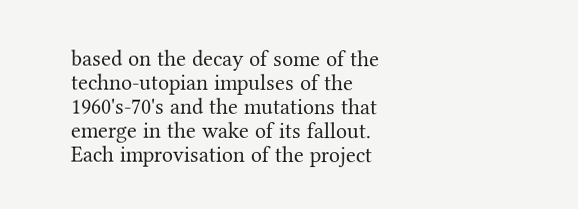based on the decay of some of the techno-utopian impulses of the 1960's-70's and the mutations that emerge in the wake of its fallout. Each improvisation of the project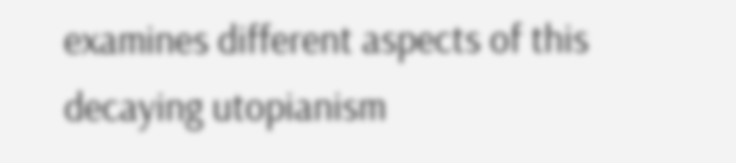examines different aspects of this decaying utopianism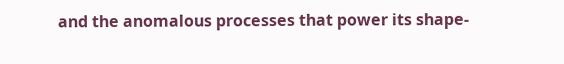and the anomalous processes that power its shape-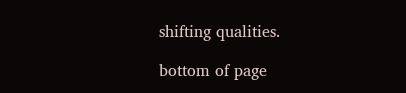shifting qualities.

bottom of page